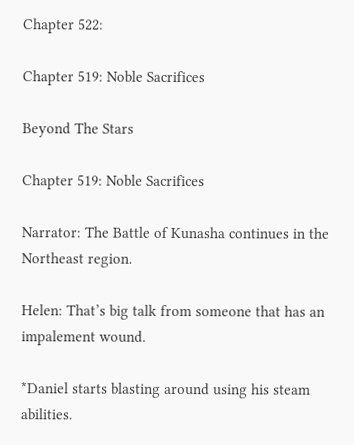Chapter 522:

Chapter 519: Noble Sacrifices

Beyond The Stars

Chapter 519: Noble Sacrifices

Narrator: The Battle of Kunasha continues in the Northeast region.

Helen: That’s big talk from someone that has an impalement wound.

*Daniel starts blasting around using his steam abilities.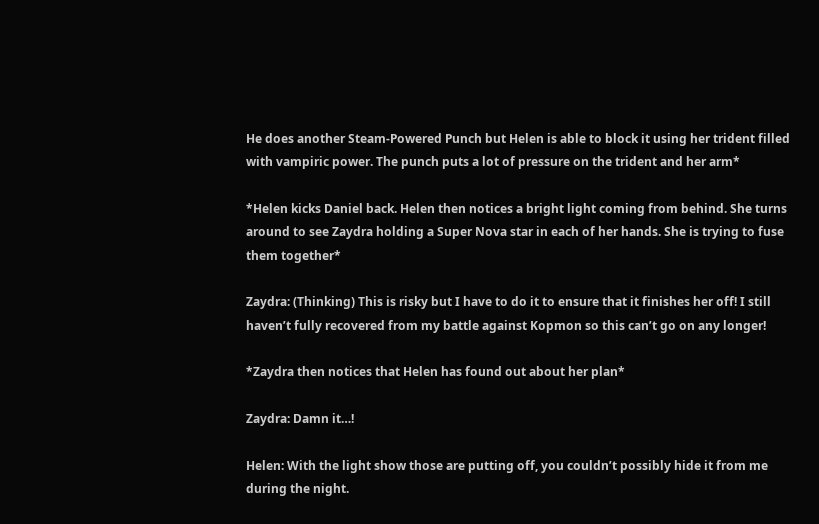He does another Steam-Powered Punch but Helen is able to block it using her trident filled with vampiric power. The punch puts a lot of pressure on the trident and her arm*

*Helen kicks Daniel back. Helen then notices a bright light coming from behind. She turns around to see Zaydra holding a Super Nova star in each of her hands. She is trying to fuse them together*

Zaydra: (Thinking) This is risky but I have to do it to ensure that it finishes her off! I still haven’t fully recovered from my battle against Kopmon so this can’t go on any longer!

*Zaydra then notices that Helen has found out about her plan*

Zaydra: Damn it…!

Helen: With the light show those are putting off, you couldn’t possibly hide it from me during the night.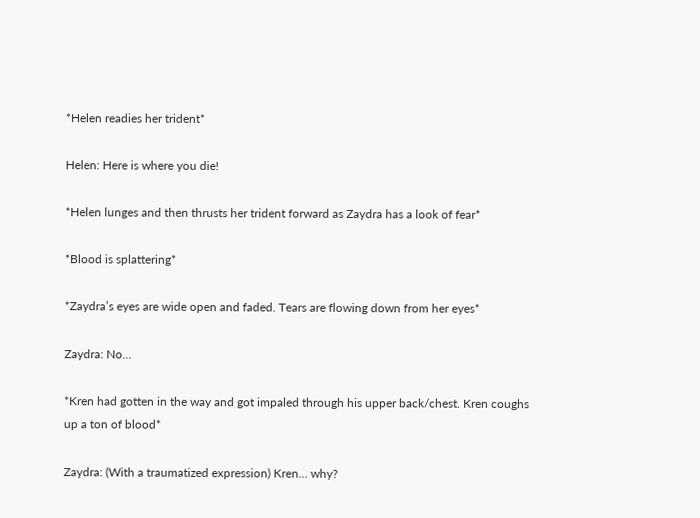*Helen readies her trident*

Helen: Here is where you die!

*Helen lunges and then thrusts her trident forward as Zaydra has a look of fear*

*Blood is splattering*

*Zaydra’s eyes are wide open and faded. Tears are flowing down from her eyes*

Zaydra: No…

*Kren had gotten in the way and got impaled through his upper back/chest. Kren coughs up a ton of blood*

Zaydra: (With a traumatized expression) Kren… why?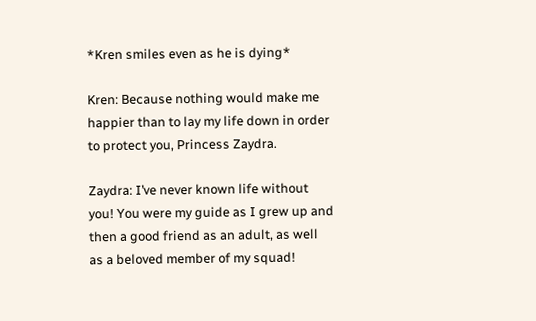*Kren smiles even as he is dying*

Kren: Because nothing would make me happier than to lay my life down in order to protect you, Princess Zaydra.

Zaydra: I’ve never known life without you! You were my guide as I grew up and then a good friend as an adult, as well as a beloved member of my squad!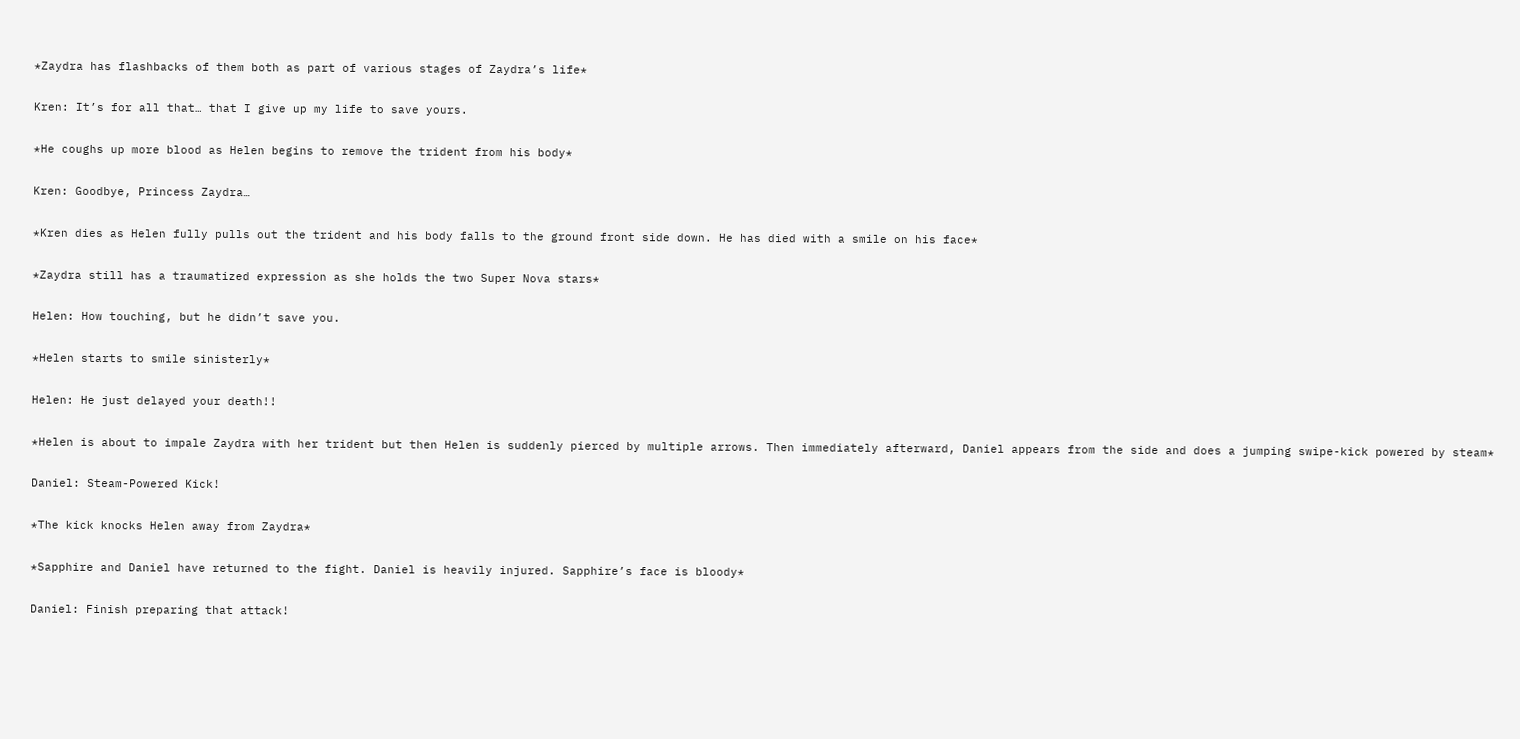*Zaydra has flashbacks of them both as part of various stages of Zaydra’s life*

Kren: It’s for all that… that I give up my life to save yours.

*He coughs up more blood as Helen begins to remove the trident from his body*

Kren: Goodbye, Princess Zaydra…

*Kren dies as Helen fully pulls out the trident and his body falls to the ground front side down. He has died with a smile on his face*

*Zaydra still has a traumatized expression as she holds the two Super Nova stars*

Helen: How touching, but he didn’t save you.

*Helen starts to smile sinisterly*

Helen: He just delayed your death!!

*Helen is about to impale Zaydra with her trident but then Helen is suddenly pierced by multiple arrows. Then immediately afterward, Daniel appears from the side and does a jumping swipe-kick powered by steam*

Daniel: Steam-Powered Kick!

*The kick knocks Helen away from Zaydra*

*Sapphire and Daniel have returned to the fight. Daniel is heavily injured. Sapphire’s face is bloody*

Daniel: Finish preparing that attack!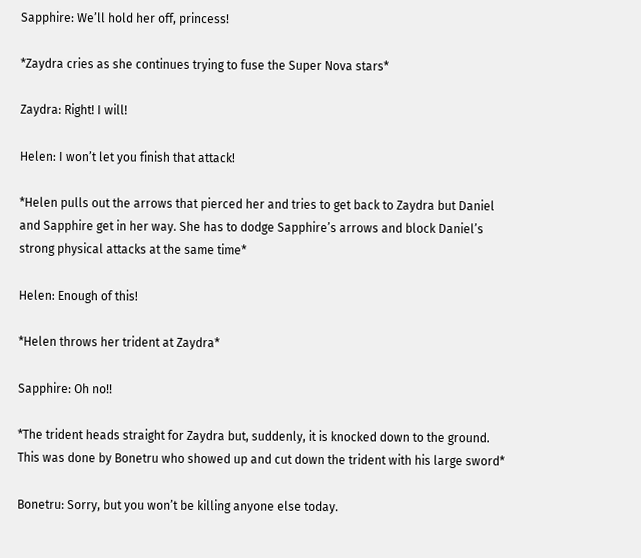Sapphire: We’ll hold her off, princess!

*Zaydra cries as she continues trying to fuse the Super Nova stars*

Zaydra: Right! I will!

Helen: I won’t let you finish that attack!

*Helen pulls out the arrows that pierced her and tries to get back to Zaydra but Daniel and Sapphire get in her way. She has to dodge Sapphire’s arrows and block Daniel’s strong physical attacks at the same time*

Helen: Enough of this!

*Helen throws her trident at Zaydra*

Sapphire: Oh no!!

*The trident heads straight for Zaydra but, suddenly, it is knocked down to the ground. This was done by Bonetru who showed up and cut down the trident with his large sword*

Bonetru: Sorry, but you won’t be killing anyone else today.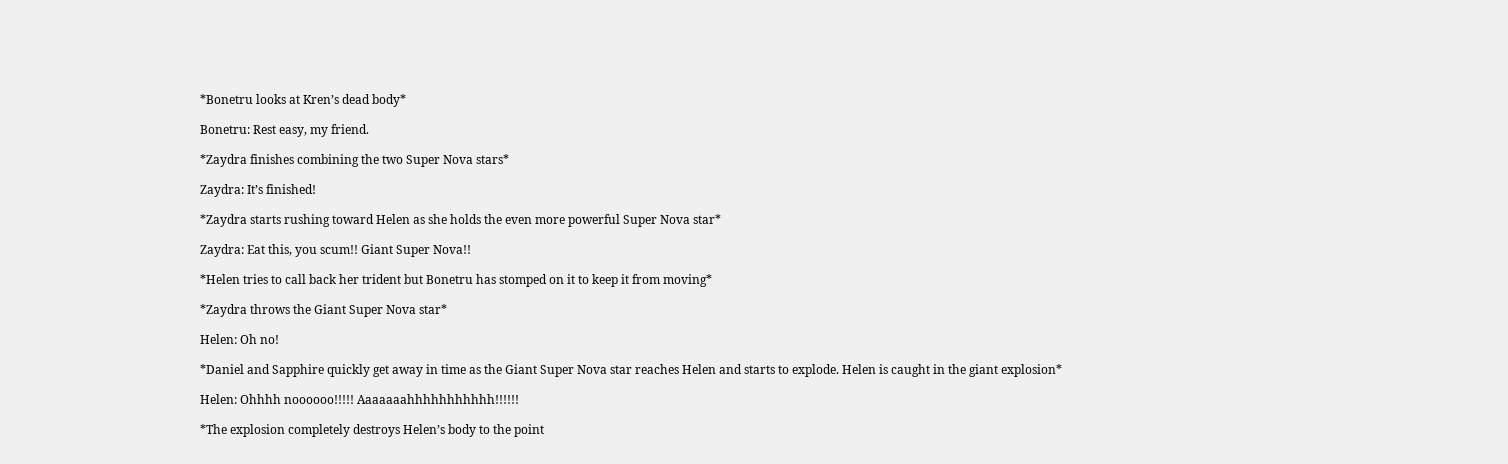*Bonetru looks at Kren’s dead body*

Bonetru: Rest easy, my friend.

*Zaydra finishes combining the two Super Nova stars*

Zaydra: It’s finished!

*Zaydra starts rushing toward Helen as she holds the even more powerful Super Nova star*

Zaydra: Eat this, you scum!! Giant Super Nova!!

*Helen tries to call back her trident but Bonetru has stomped on it to keep it from moving*

*Zaydra throws the Giant Super Nova star*

Helen: Oh no!

*Daniel and Sapphire quickly get away in time as the Giant Super Nova star reaches Helen and starts to explode. Helen is caught in the giant explosion*

Helen: Ohhhh noooooo!!!!! Aaaaaaahhhhhhhhhhh!!!!!!

*The explosion completely destroys Helen’s body to the point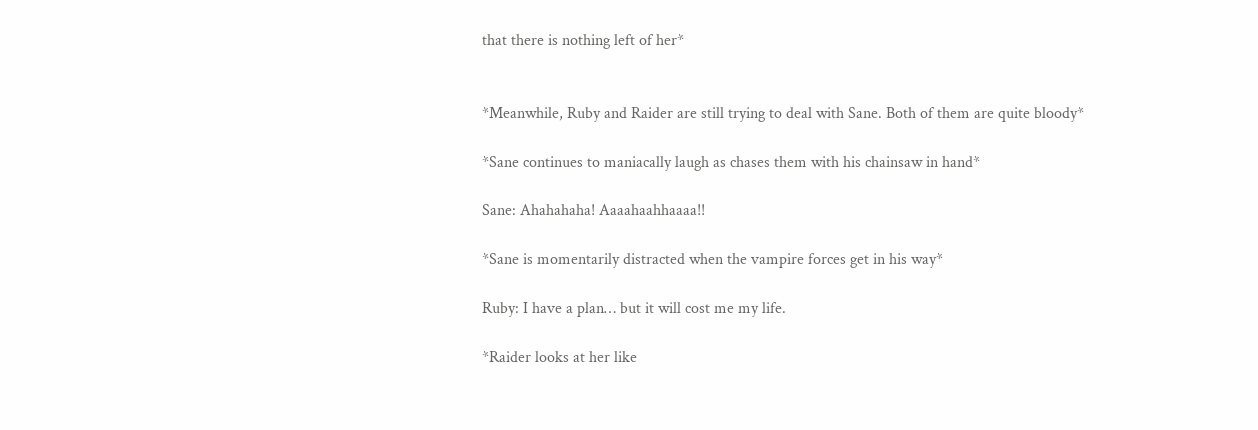that there is nothing left of her*


*Meanwhile, Ruby and Raider are still trying to deal with Sane. Both of them are quite bloody*

*Sane continues to maniacally laugh as chases them with his chainsaw in hand*

Sane: Ahahahaha! Aaaahaahhaaaa!!

*Sane is momentarily distracted when the vampire forces get in his way*

Ruby: I have a plan… but it will cost me my life.

*Raider looks at her like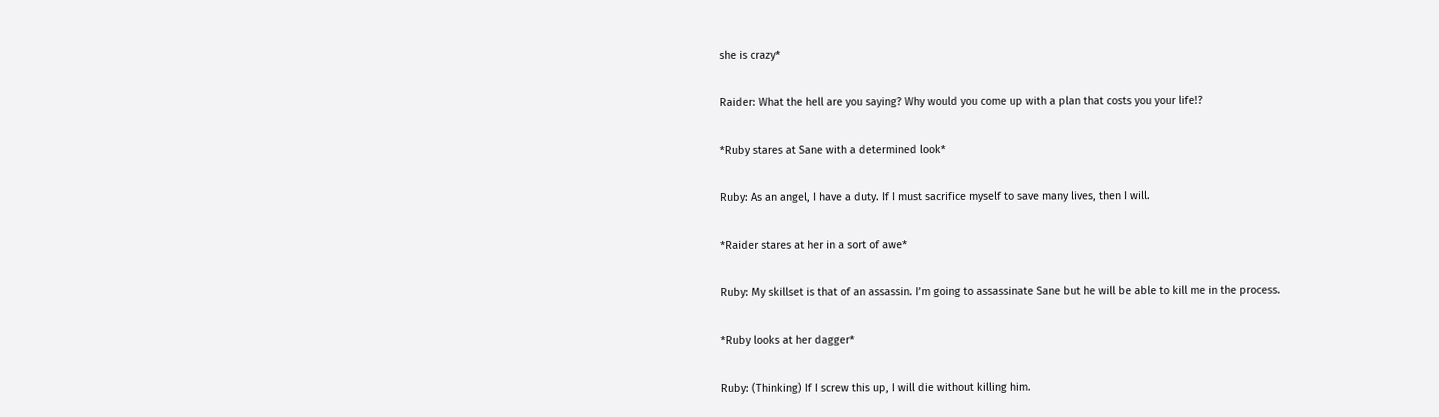she is crazy*

Raider: What the hell are you saying? Why would you come up with a plan that costs you your life!?

*Ruby stares at Sane with a determined look*

Ruby: As an angel, I have a duty. If I must sacrifice myself to save many lives, then I will.

*Raider stares at her in a sort of awe*

Ruby: My skillset is that of an assassin. I’m going to assassinate Sane but he will be able to kill me in the process.

*Ruby looks at her dagger*

Ruby: (Thinking) If I screw this up, I will die without killing him.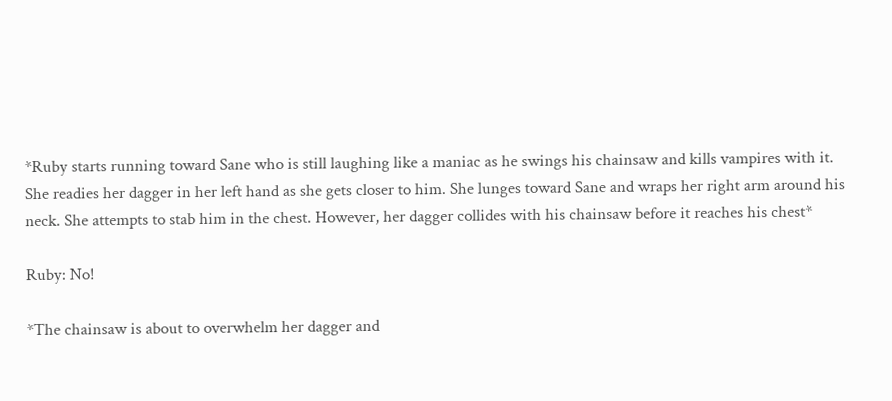*Ruby starts running toward Sane who is still laughing like a maniac as he swings his chainsaw and kills vampires with it. She readies her dagger in her left hand as she gets closer to him. She lunges toward Sane and wraps her right arm around his neck. She attempts to stab him in the chest. However, her dagger collides with his chainsaw before it reaches his chest*

Ruby: No!

*The chainsaw is about to overwhelm her dagger and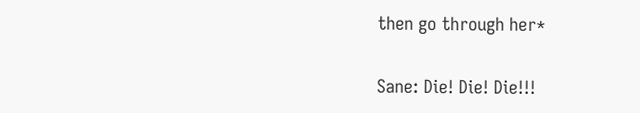then go through her*

Sane: Die! Die! Die!!!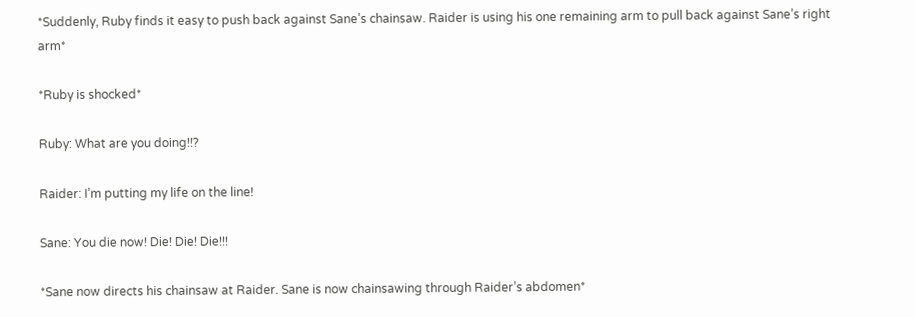*Suddenly, Ruby finds it easy to push back against Sane’s chainsaw. Raider is using his one remaining arm to pull back against Sane’s right arm*

*Ruby is shocked*

Ruby: What are you doing!!?

Raider: I’m putting my life on the line!

Sane: You die now! Die! Die! Die!!!

*Sane now directs his chainsaw at Raider. Sane is now chainsawing through Raider’s abdomen*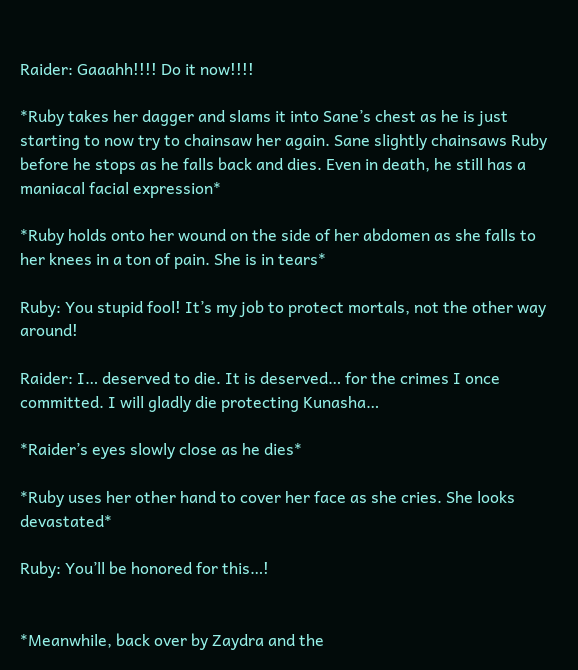Raider: Gaaahh!!!! Do it now!!!!

*Ruby takes her dagger and slams it into Sane’s chest as he is just starting to now try to chainsaw her again. Sane slightly chainsaws Ruby before he stops as he falls back and dies. Even in death, he still has a maniacal facial expression*

*Ruby holds onto her wound on the side of her abdomen as she falls to her knees in a ton of pain. She is in tears*

Ruby: You stupid fool! It’s my job to protect mortals, not the other way around!

Raider: I… deserved to die. It is deserved… for the crimes I once committed. I will gladly die protecting Kunasha…

*Raider’s eyes slowly close as he dies*

*Ruby uses her other hand to cover her face as she cries. She looks devastated*

Ruby: You’ll be honored for this…!


*Meanwhile, back over by Zaydra and the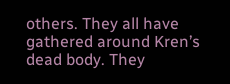others. They all have gathered around Kren’s dead body. They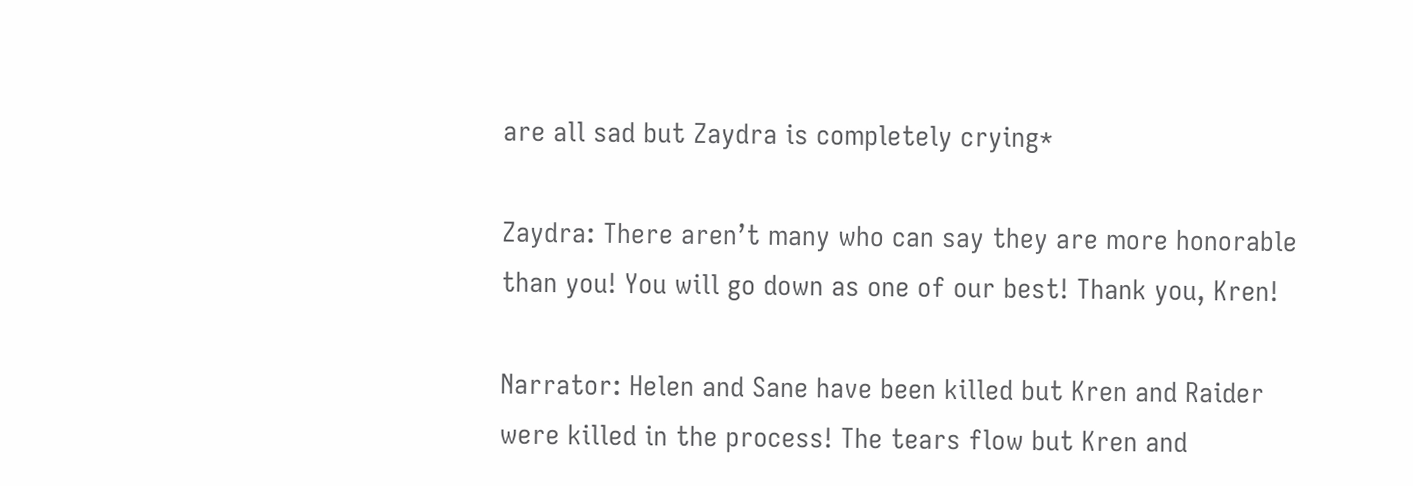are all sad but Zaydra is completely crying*

Zaydra: There aren’t many who can say they are more honorable than you! You will go down as one of our best! Thank you, Kren!

Narrator: Helen and Sane have been killed but Kren and Raider were killed in the process! The tears flow but Kren and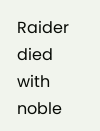Raider died with noble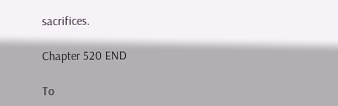sacrifices.

Chapter 520 END

To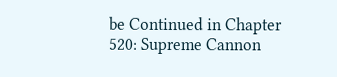be Continued in Chapter 520: Supreme Cannon